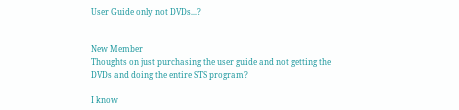User Guide only not DVDs...?


New Member
Thoughts on just purchasing the user guide and not getting the DVDs and doing the entire STS program?

I know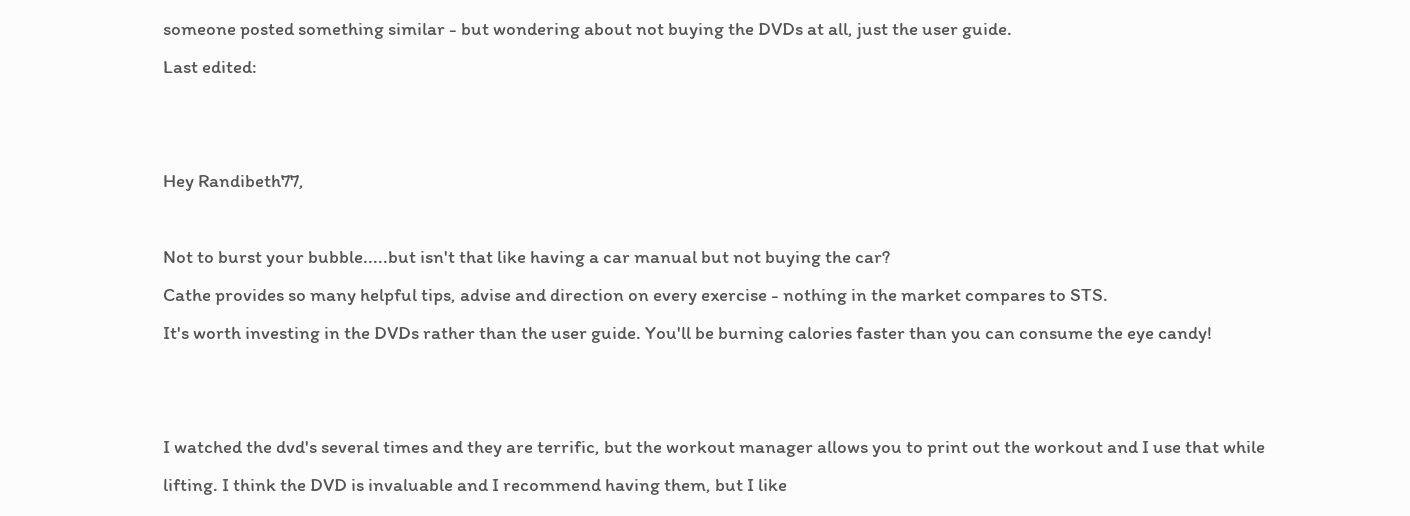someone posted something similar - but wondering about not buying the DVDs at all, just the user guide.
Last edited:


Hey Randibeth77,

Not to burst your bubble.....but isn't that like having a car manual but not buying the car?
Cathe provides so many helpful tips, advise and direction on every exercise - nothing in the market compares to STS.
It's worth investing in the DVDs rather than the user guide. You'll be burning calories faster than you can consume the eye candy!


I watched the dvd's several times and they are terrific, but the workout manager allows you to print out the workout and I use that while lifting. I think the DVD is invaluable and I recommend having them, but I like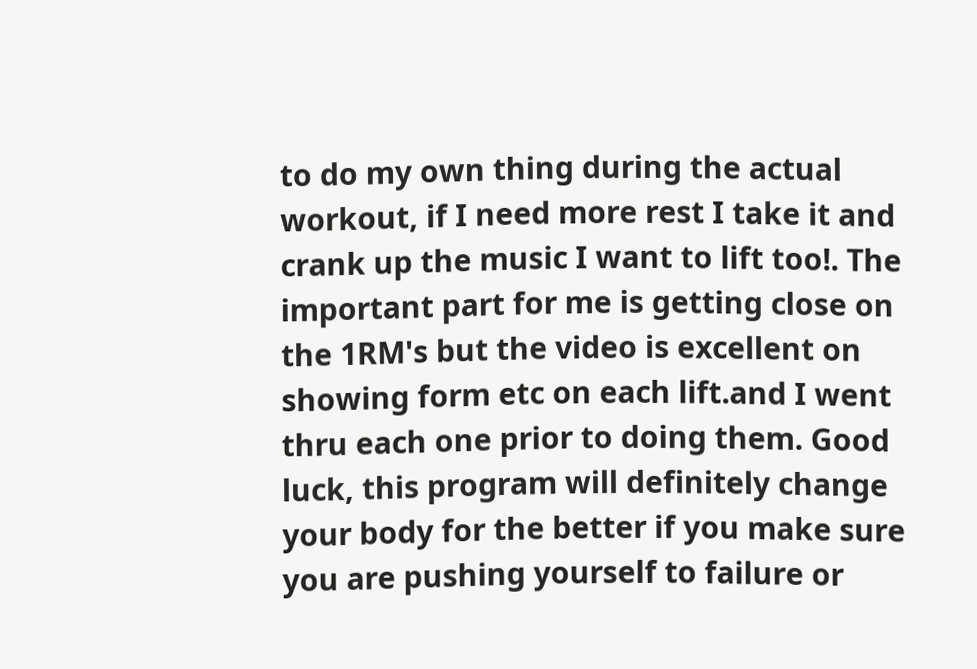to do my own thing during the actual workout, if I need more rest I take it and crank up the music I want to lift too!. The important part for me is getting close on the 1RM's but the video is excellent on showing form etc on each lift.and I went thru each one prior to doing them. Good luck, this program will definitely change your body for the better if you make sure you are pushing yourself to failure or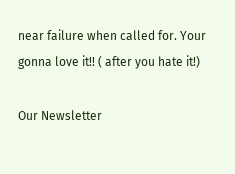near failure when called for. Your gonna love it!! ( after you hate it!)

Our Newsletter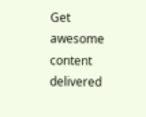Get awesome content delivered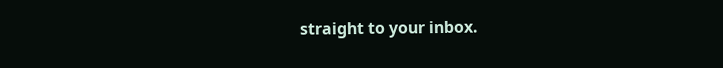straight to your inbox.